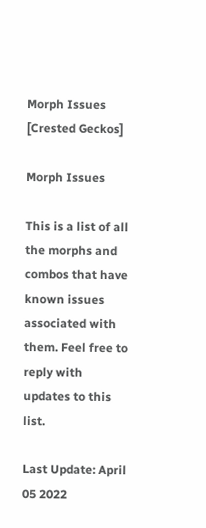Morph Issues [Crested Geckos]

Morph Issues

This is a list of all the morphs and combos that have known issues associated with them. Feel free to reply with updates to this list.

Last Update: April 05 2022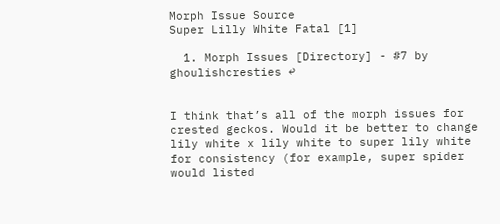Morph Issue Source
Super Lilly White Fatal [1]

  1. Morph Issues [Directory] - #7 by ghoulishcresties ↩


I think that’s all of the morph issues for crested geckos. Would it be better to change lily white x lily white to super lily white for consistency (for example, super spider would listed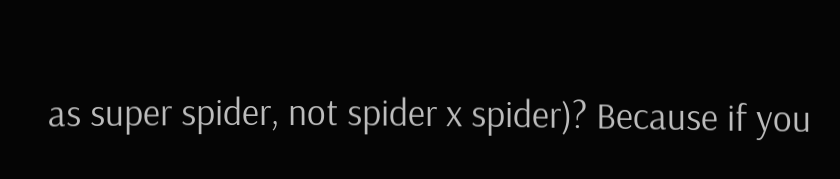as super spider, not spider x spider)? Because if you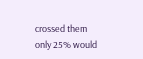crossed them only 25% would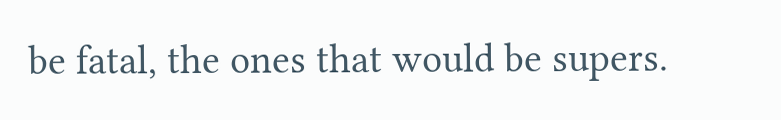be fatal, the ones that would be supers.